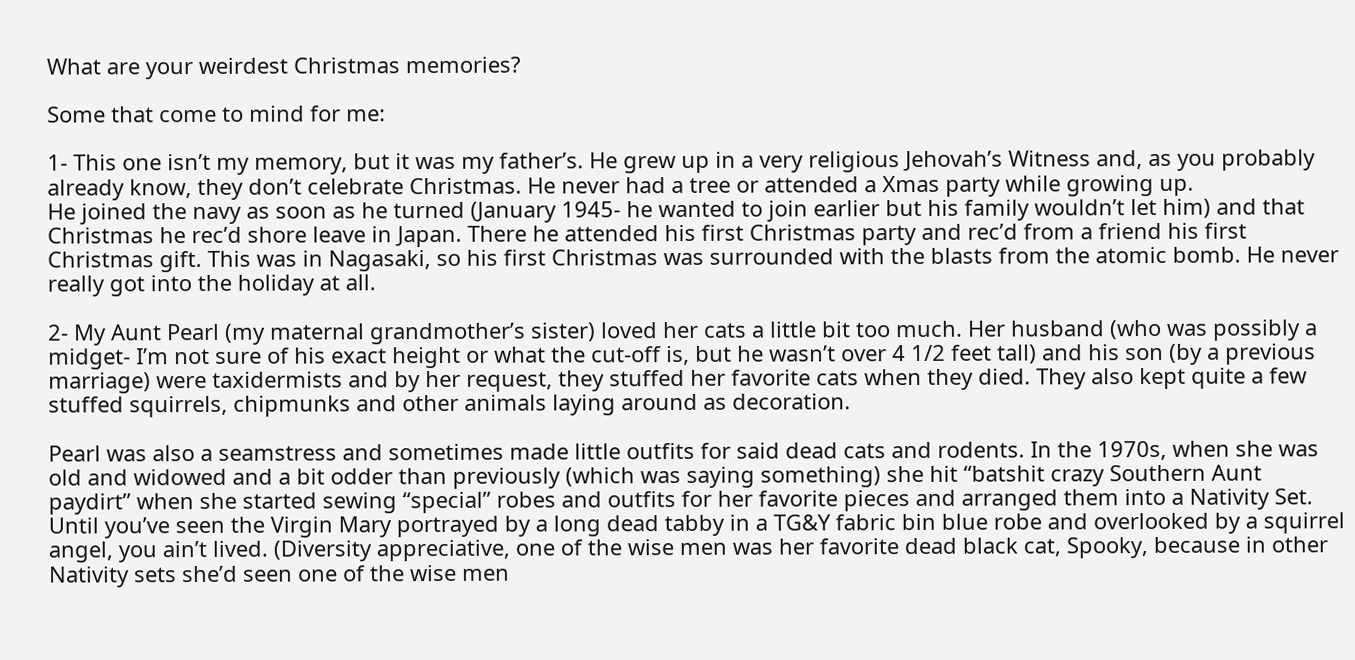What are your weirdest Christmas memories?

Some that come to mind for me:

1- This one isn’t my memory, but it was my father’s. He grew up in a very religious Jehovah’s Witness and, as you probably already know, they don’t celebrate Christmas. He never had a tree or attended a Xmas party while growing up.
He joined the navy as soon as he turned (January 1945- he wanted to join earlier but his family wouldn’t let him) and that Christmas he rec’d shore leave in Japan. There he attended his first Christmas party and rec’d from a friend his first Christmas gift. This was in Nagasaki, so his first Christmas was surrounded with the blasts from the atomic bomb. He never really got into the holiday at all.

2- My Aunt Pearl (my maternal grandmother’s sister) loved her cats a little bit too much. Her husband (who was possibly a midget- I’m not sure of his exact height or what the cut-off is, but he wasn’t over 4 1/2 feet tall) and his son (by a previous marriage) were taxidermists and by her request, they stuffed her favorite cats when they died. They also kept quite a few stuffed squirrels, chipmunks and other animals laying around as decoration.

Pearl was also a seamstress and sometimes made little outfits for said dead cats and rodents. In the 1970s, when she was old and widowed and a bit odder than previously (which was saying something) she hit “batshit crazy Southern Aunt paydirt” when she started sewing “special” robes and outfits for her favorite pieces and arranged them into a Nativity Set. Until you’ve seen the Virgin Mary portrayed by a long dead tabby in a TG&Y fabric bin blue robe and overlooked by a squirrel angel, you ain’t lived. (Diversity appreciative, one of the wise men was her favorite dead black cat, Spooky, because in other Nativity sets she’d seen one of the wise men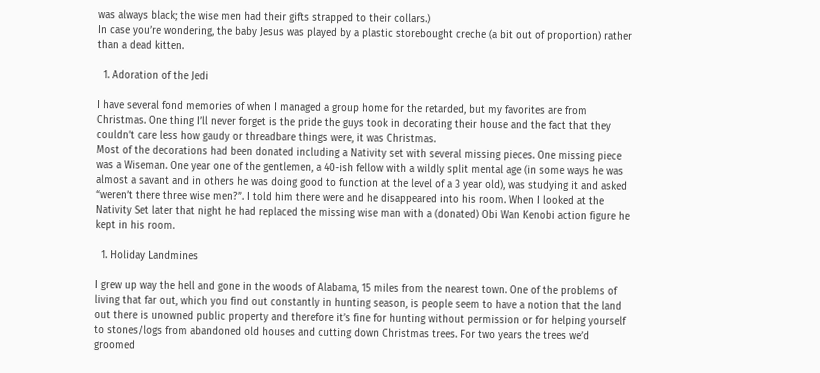was always black; the wise men had their gifts strapped to their collars.)
In case you’re wondering, the baby Jesus was played by a plastic storebought creche (a bit out of proportion) rather than a dead kitten.

  1. Adoration of the Jedi

I have several fond memories of when I managed a group home for the retarded, but my favorites are from Christmas. One thing I’ll never forget is the pride the guys took in decorating their house and the fact that they couldn’t care less how gaudy or threadbare things were, it was Christmas.
Most of the decorations had been donated including a Nativity set with several missing pieces. One missing piece was a Wiseman. One year one of the gentlemen, a 40-ish fellow with a wildly split mental age (in some ways he was almost a savant and in others he was doing good to function at the level of a 3 year old), was studying it and asked “weren’t there three wise men?”. I told him there were and he disappeared into his room. When I looked at the Nativity Set later that night he had replaced the missing wise man with a (donated) Obi Wan Kenobi action figure he kept in his room.

  1. Holiday Landmines

I grew up way the hell and gone in the woods of Alabama, 15 miles from the nearest town. One of the problems of living that far out, which you find out constantly in hunting season, is people seem to have a notion that the land out there is unowned public property and therefore it’s fine for hunting without permission or for helping yourself to stones/logs from abandoned old houses and cutting down Christmas trees. For two years the trees we’d groomed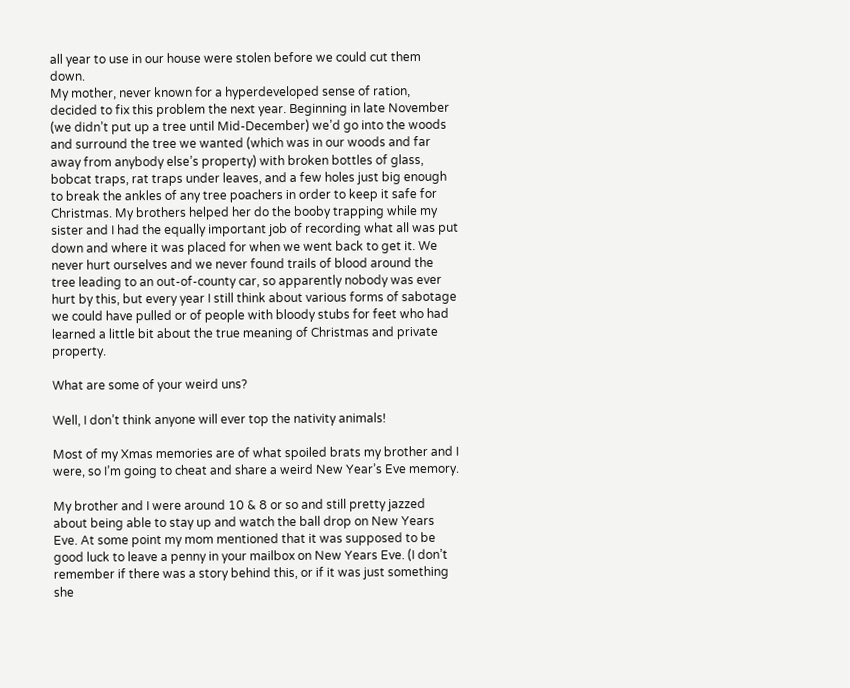all year to use in our house were stolen before we could cut them down.
My mother, never known for a hyperdeveloped sense of ration, decided to fix this problem the next year. Beginning in late November (we didn’t put up a tree until Mid-December) we’d go into the woods and surround the tree we wanted (which was in our woods and far away from anybody else’s property) with broken bottles of glass, bobcat traps, rat traps under leaves, and a few holes just big enough to break the ankles of any tree poachers in order to keep it safe for Christmas. My brothers helped her do the booby trapping while my sister and I had the equally important job of recording what all was put down and where it was placed for when we went back to get it. We never hurt ourselves and we never found trails of blood around the tree leading to an out-of-county car, so apparently nobody was ever hurt by this, but every year I still think about various forms of sabotage we could have pulled or of people with bloody stubs for feet who had learned a little bit about the true meaning of Christmas and private property.

What are some of your weird uns?

Well, I don’t think anyone will ever top the nativity animals!

Most of my Xmas memories are of what spoiled brats my brother and I were, so I’m going to cheat and share a weird New Year’s Eve memory.

My brother and I were around 10 & 8 or so and still pretty jazzed about being able to stay up and watch the ball drop on New Years Eve. At some point my mom mentioned that it was supposed to be good luck to leave a penny in your mailbox on New Years Eve. (I don’t remember if there was a story behind this, or if it was just something she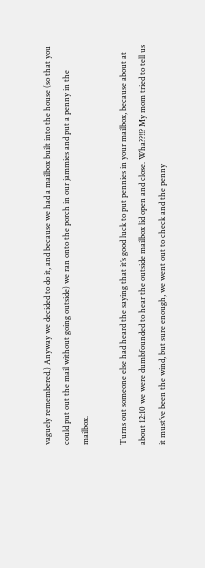vaguely remembered.) Anyway we decided to do it, and because we had a mailbox built into the house (so that you could put out the mail without going outside) we ran onto the porch in our jammies and put a penny in the mailbox.

Turns out someone else had heard the saying that it’s good luck to put pennies in your mailbox, because about at about 12:10 we were dumbfounded to hear the outside mailbox lid open and close. Wha??!!? My mom tried to tell us it must’ve been the wind, but sure enough, we went out to check and the penny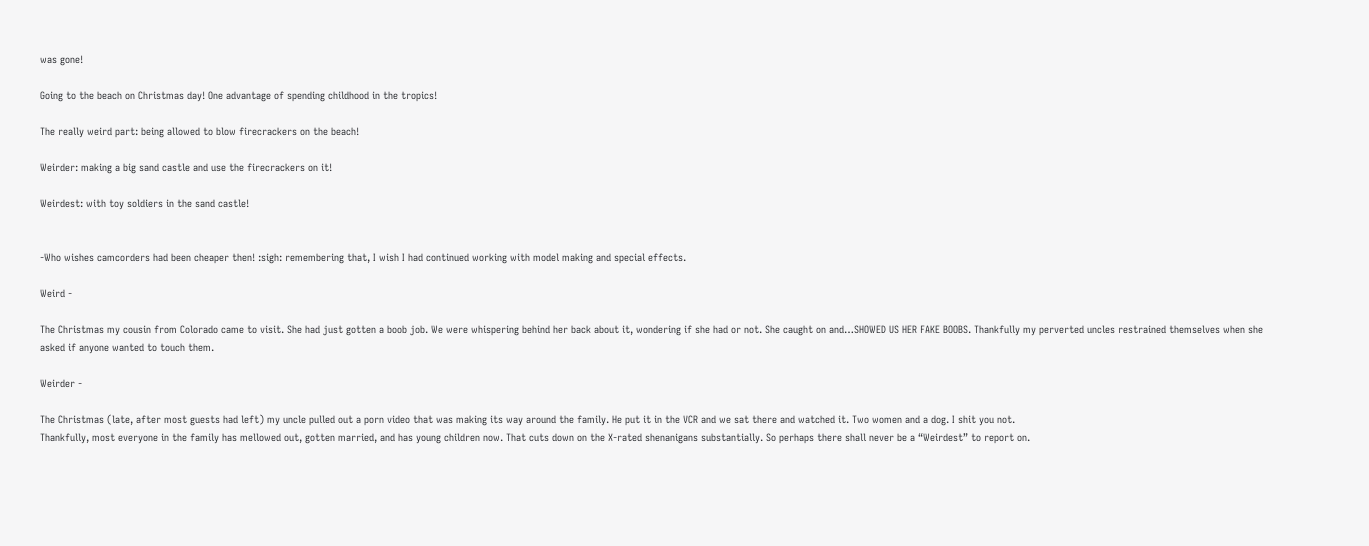was gone!

Going to the beach on Christmas day! One advantage of spending childhood in the tropics!

The really weird part: being allowed to blow firecrackers on the beach!

Weirder: making a big sand castle and use the firecrackers on it!

Weirdest: with toy soldiers in the sand castle!


-Who wishes camcorders had been cheaper then! :sigh: remembering that, I wish I had continued working with model making and special effects.

Weird -

The Christmas my cousin from Colorado came to visit. She had just gotten a boob job. We were whispering behind her back about it, wondering if she had or not. She caught on and…SHOWED US HER FAKE BOOBS. Thankfully my perverted uncles restrained themselves when she asked if anyone wanted to touch them.

Weirder -

The Christmas (late, after most guests had left) my uncle pulled out a porn video that was making its way around the family. He put it in the VCR and we sat there and watched it. Two women and a dog. I shit you not.
Thankfully, most everyone in the family has mellowed out, gotten married, and has young children now. That cuts down on the X-rated shenanigans substantially. So perhaps there shall never be a “Weirdest” to report on.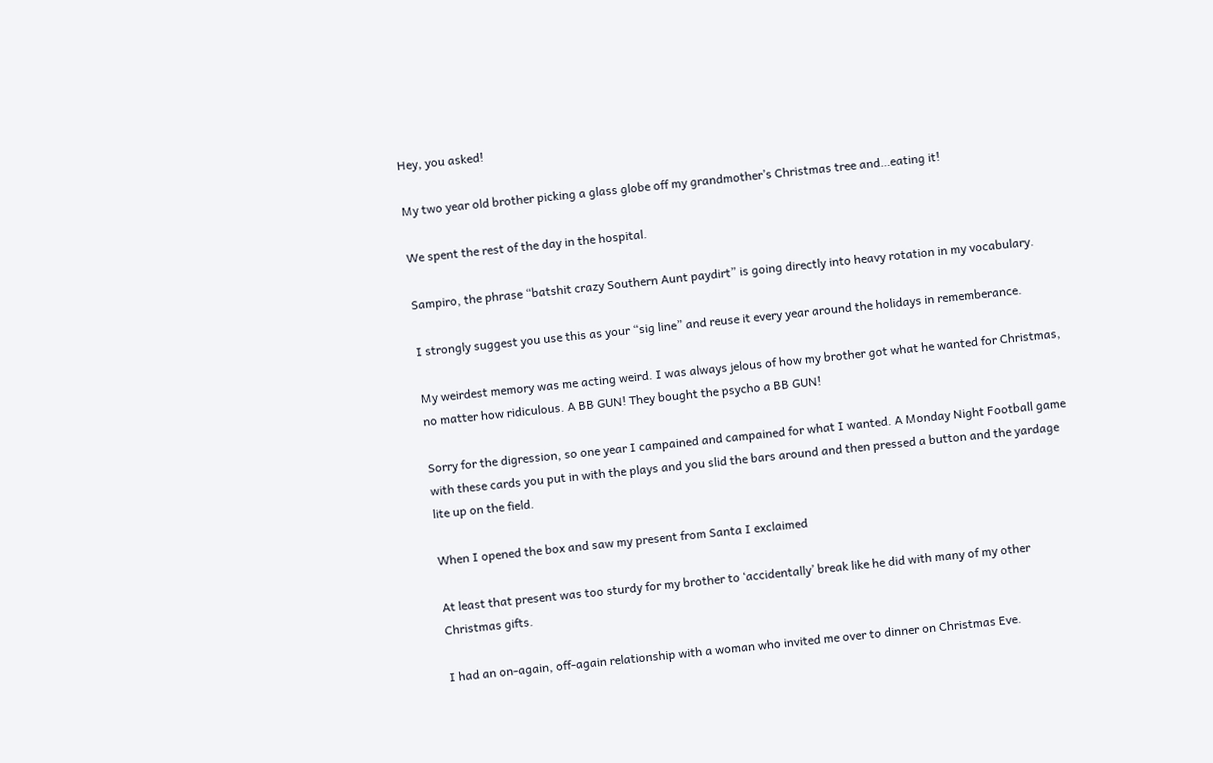Hey, you asked!

My two year old brother picking a glass globe off my grandmother’s Christmas tree and…eating it!

We spent the rest of the day in the hospital.

Sampiro, the phrase “batshit crazy Southern Aunt paydirt” is going directly into heavy rotation in my vocabulary.

I strongly suggest you use this as your “sig line” and reuse it every year around the holidays in rememberance.

My weirdest memory was me acting weird. I was always jelous of how my brother got what he wanted for Christmas, no matter how ridiculous. A BB GUN! They bought the psycho a BB GUN!

Sorry for the digression, so one year I campained and campained for what I wanted. A Monday Night Football game with these cards you put in with the plays and you slid the bars around and then pressed a button and the yardage lite up on the field.

When I opened the box and saw my present from Santa I exclaimed

At least that present was too sturdy for my brother to ‘accidentally’ break like he did with many of my other Christmas gifts.

I had an on-again, off-again relationship with a woman who invited me over to dinner on Christmas Eve.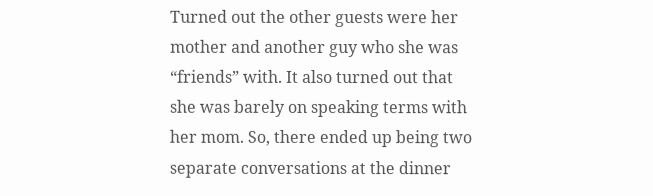Turned out the other guests were her mother and another guy who she was “friends” with. It also turned out that she was barely on speaking terms with her mom. So, there ended up being two separate conversations at the dinner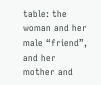table: the woman and her male “friend”, and her mother and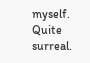myself. Quite surreal.